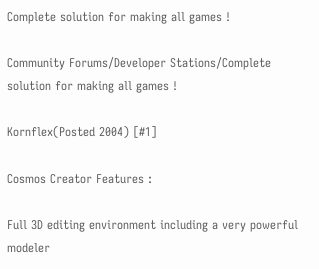Complete solution for making all games !

Community Forums/Developer Stations/Complete solution for making all games !

Kornflex(Posted 2004) [#1]

Cosmos Creator Features :

Full 3D editing environment including a very powerful modeler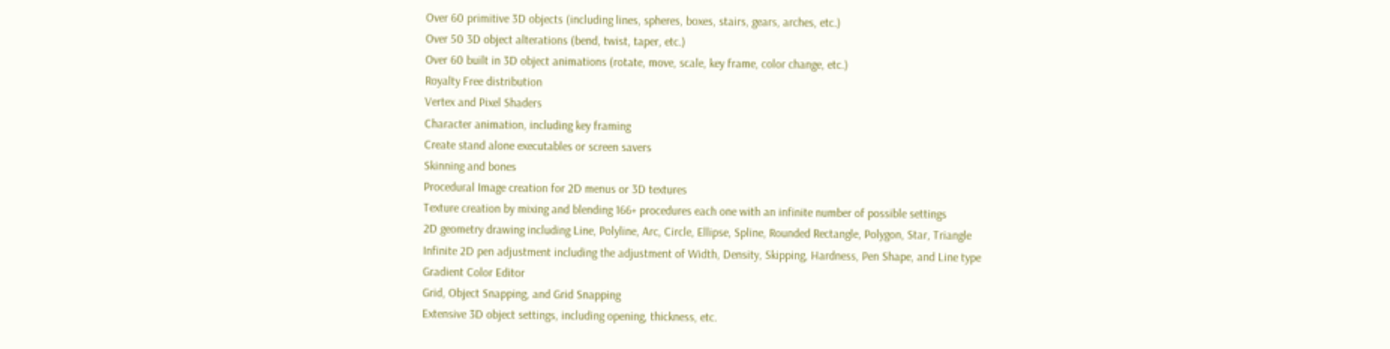Over 60 primitive 3D objects (including lines, spheres, boxes, stairs, gears, arches, etc.)
Over 50 3D object alterations (bend, twist, taper, etc.)
Over 60 built in 3D object animations (rotate, move, scale, key frame, color change, etc.)
Royalty Free distribution
Vertex and Pixel Shaders
Character animation, including key framing
Create stand alone executables or screen savers
Skinning and bones
Procedural Image creation for 2D menus or 3D textures
Texture creation by mixing and blending 166+ procedures each one with an infinite number of possible settings
2D geometry drawing including Line, Polyline, Arc, Circle, Ellipse, Spline, Rounded Rectangle, Polygon, Star, Triangle
Infinite 2D pen adjustment including the adjustment of Width, Density, Skipping, Hardness, Pen Shape, and Line type
Gradient Color Editor
Grid, Object Snapping, and Grid Snapping
Extensive 3D object settings, including opening, thickness, etc.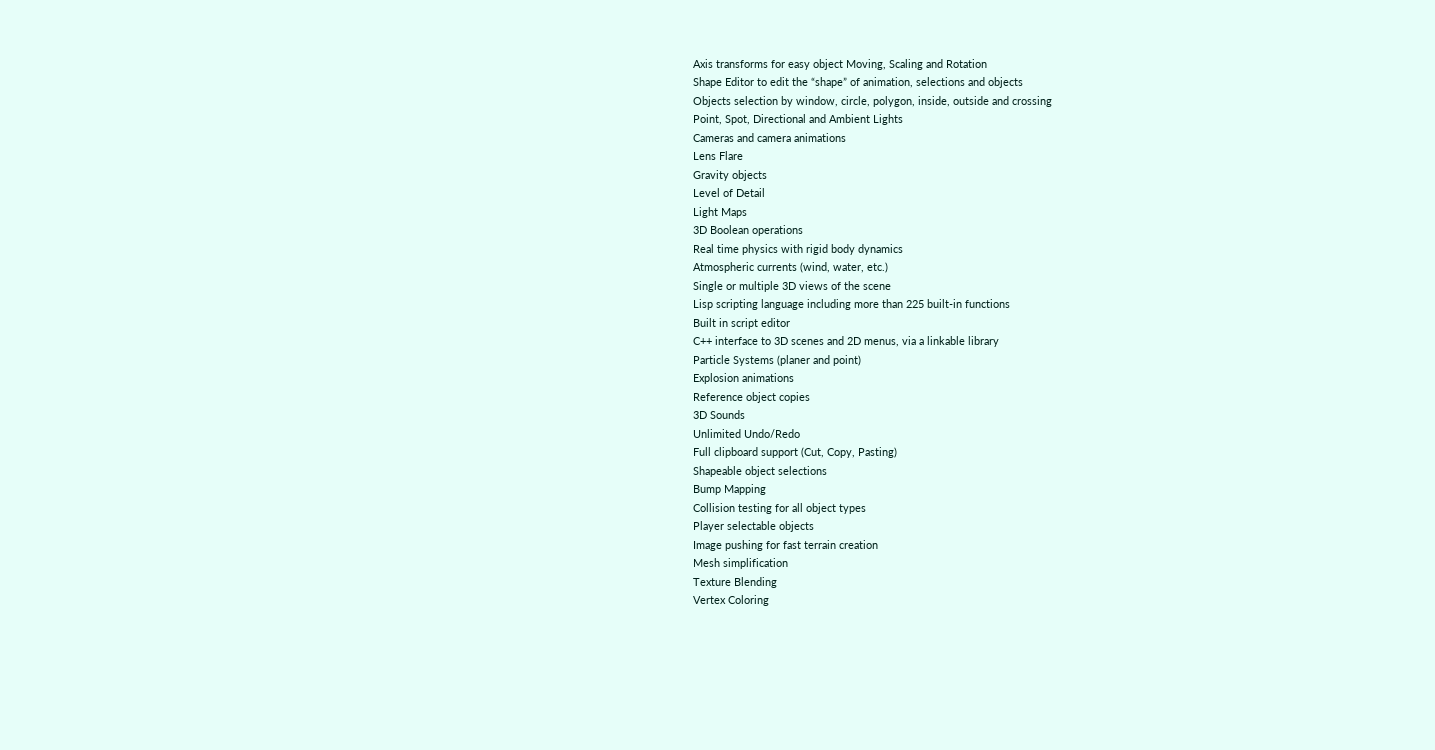Axis transforms for easy object Moving, Scaling and Rotation
Shape Editor to edit the “shape” of animation, selections and objects
Objects selection by window, circle, polygon, inside, outside and crossing
Point, Spot, Directional and Ambient Lights
Cameras and camera animations
Lens Flare
Gravity objects
Level of Detail
Light Maps
3D Boolean operations
Real time physics with rigid body dynamics
Atmospheric currents (wind, water, etc.)
Single or multiple 3D views of the scene
Lisp scripting language including more than 225 built-in functions
Built in script editor
C++ interface to 3D scenes and 2D menus, via a linkable library
Particle Systems (planer and point)
Explosion animations
Reference object copies
3D Sounds
Unlimited Undo/Redo
Full clipboard support (Cut, Copy, Pasting)
Shapeable object selections
Bump Mapping
Collision testing for all object types
Player selectable objects
Image pushing for fast terrain creation
Mesh simplification
Texture Blending
Vertex Coloring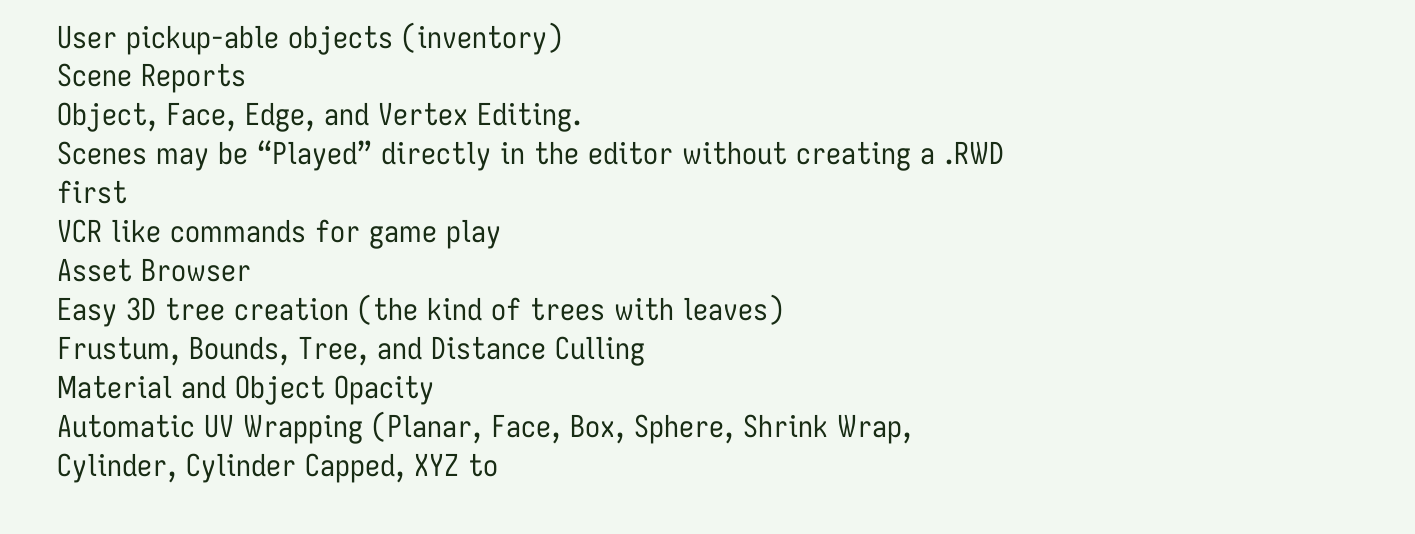User pickup-able objects (inventory)
Scene Reports
Object, Face, Edge, and Vertex Editing.
Scenes may be “Played” directly in the editor without creating a .RWD first
VCR like commands for game play
Asset Browser
Easy 3D tree creation (the kind of trees with leaves)
Frustum, Bounds, Tree, and Distance Culling
Material and Object Opacity
Automatic UV Wrapping (Planar, Face, Box, Sphere, Shrink Wrap, Cylinder, Cylinder Capped, XYZ to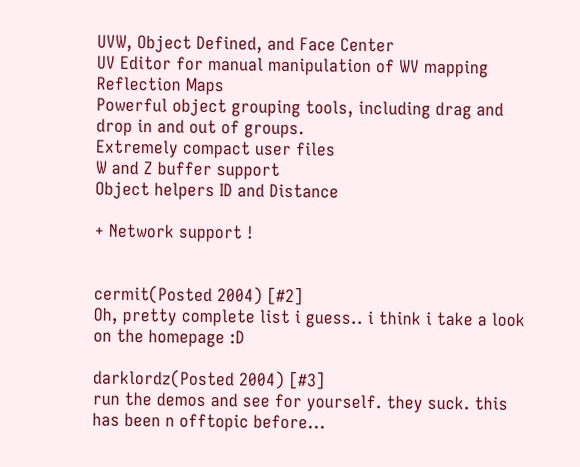UVW, Object Defined, and Face Center
UV Editor for manual manipulation of WV mapping
Reflection Maps
Powerful object grouping tools, including drag and drop in and out of groups.
Extremely compact user files
W and Z buffer support
Object helpers ID and Distance

+ Network support !


cermit(Posted 2004) [#2]
Oh, pretty complete list i guess.. i think i take a look on the homepage :D

darklordz(Posted 2004) [#3]
run the demos and see for yourself. they suck. this has been n offtopic before...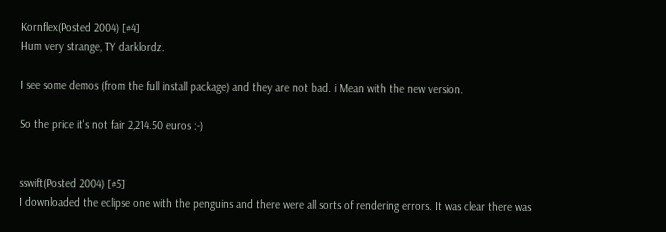Kornflex(Posted 2004) [#4]
Hum very strange, TY darklordz.

I see some demos (from the full install package) and they are not bad. i Mean with the new version.

So the price it's not fair 2,214.50 euros :-)


sswift(Posted 2004) [#5]
I downloaded the eclipse one with the penguins and there were all sorts of rendering errors. It was clear there was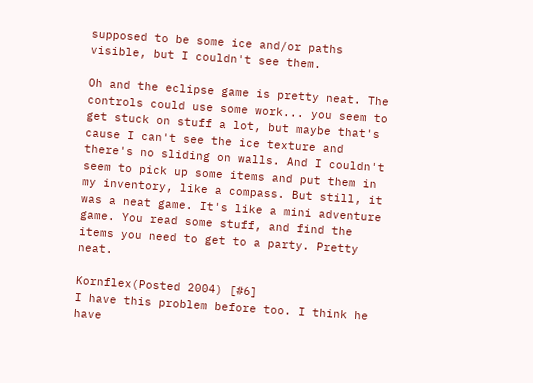supposed to be some ice and/or paths visible, but I couldn't see them.

Oh and the eclipse game is pretty neat. The controls could use some work... you seem to get stuck on stuff a lot, but maybe that's cause I can't see the ice texture and there's no sliding on walls. And I couldn't seem to pick up some items and put them in my inventory, like a compass. But still, it was a neat game. It's like a mini adventure game. You read some stuff, and find the items you need to get to a party. Pretty neat.

Kornflex(Posted 2004) [#6]
I have this problem before too. I think he have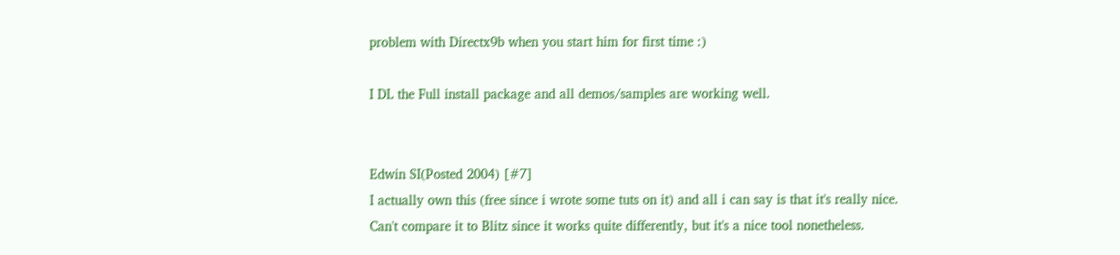problem with Directx9b when you start him for first time :)

I DL the Full install package and all demos/samples are working well.


Edwin SI(Posted 2004) [#7]
I actually own this (free since i wrote some tuts on it) and all i can say is that it's really nice.
Can't compare it to Blitz since it works quite differently, but it's a nice tool nonetheless.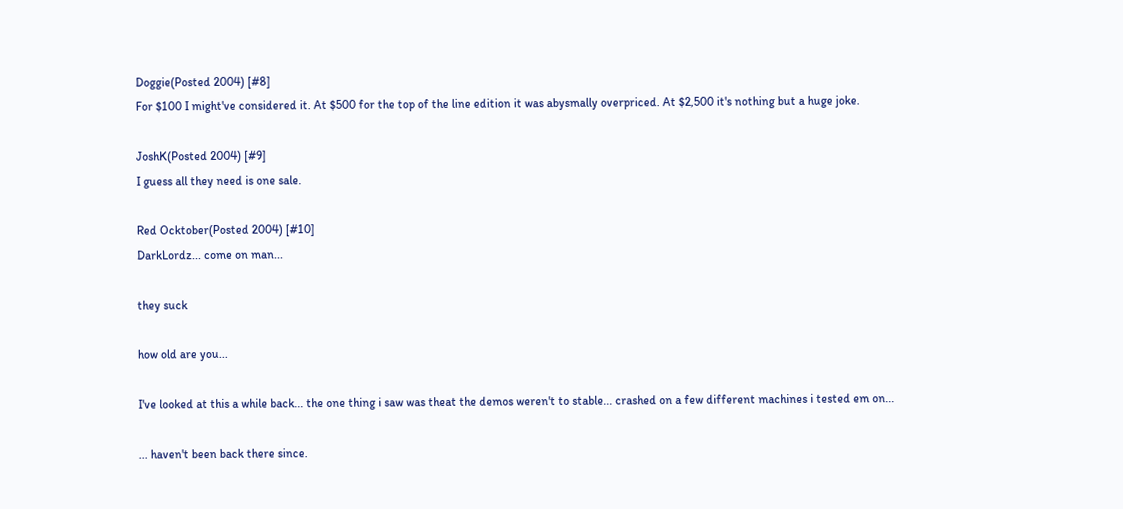Doggie(Posted 2004) [#8]
For $100 I might've considered it. At $500 for the top of the line edition it was abysmally overpriced. At $2,500 it's nothing but a huge joke.

JoshK(Posted 2004) [#9]
I guess all they need is one sale.

Red Ocktober(Posted 2004) [#10]
DarkLordz... come on man...

they suck

how old are you...

I've looked at this a while back... the one thing i saw was theat the demos weren't to stable... crashed on a few different machines i tested em on...

... haven't been back there since.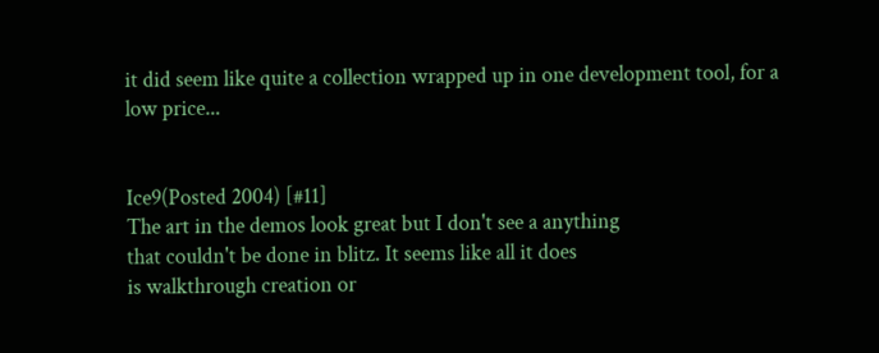it did seem like quite a collection wrapped up in one development tool, for a low price...


Ice9(Posted 2004) [#11]
The art in the demos look great but I don't see a anything
that couldn't be done in blitz. It seems like all it does
is walkthrough creation or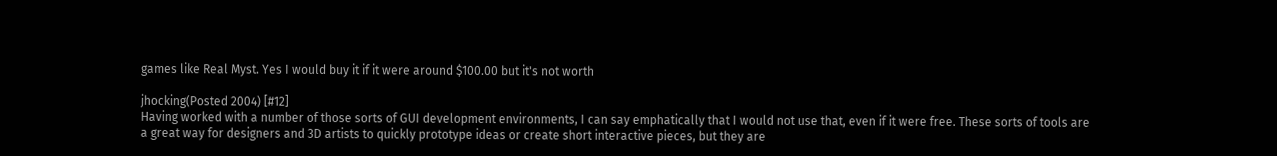games like Real Myst. Yes I would buy it if it were around $100.00 but it's not worth

jhocking(Posted 2004) [#12]
Having worked with a number of those sorts of GUI development environments, I can say emphatically that I would not use that, even if it were free. These sorts of tools are a great way for designers and 3D artists to quickly prototype ideas or create short interactive pieces, but they are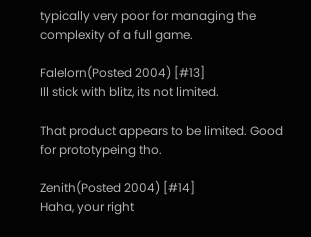typically very poor for managing the complexity of a full game.

Falelorn(Posted 2004) [#13]
Ill stick with blitz, its not limited.

That product appears to be limited. Good for prototypeing tho.

Zenith(Posted 2004) [#14]
Haha, your right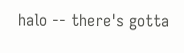halo -- there's gotta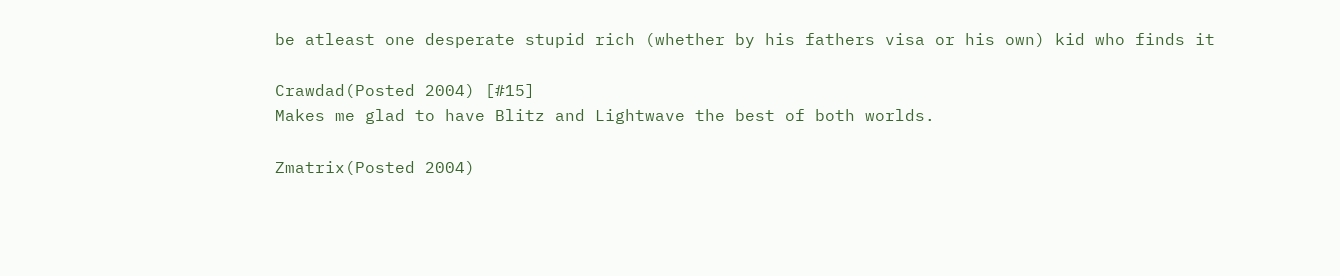be atleast one desperate stupid rich (whether by his fathers visa or his own) kid who finds it

Crawdad(Posted 2004) [#15]
Makes me glad to have Blitz and Lightwave the best of both worlds.

Zmatrix(Posted 2004)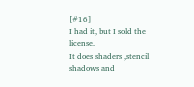[#16]
I had it, but I sold the license.
It does shaders ,stencil shadows and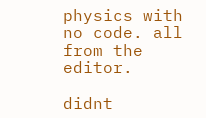physics with no code. all from the editor.

didnt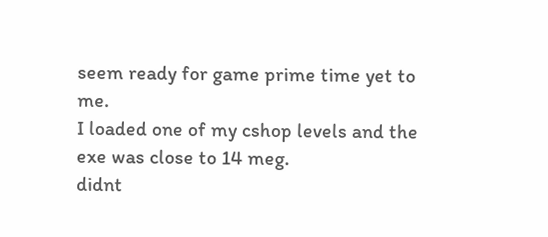seem ready for game prime time yet to me.
I loaded one of my cshop levels and the exe was close to 14 meg.
didnt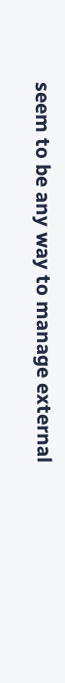seem to be any way to manage external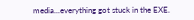media...everything got stuck in the EXE.